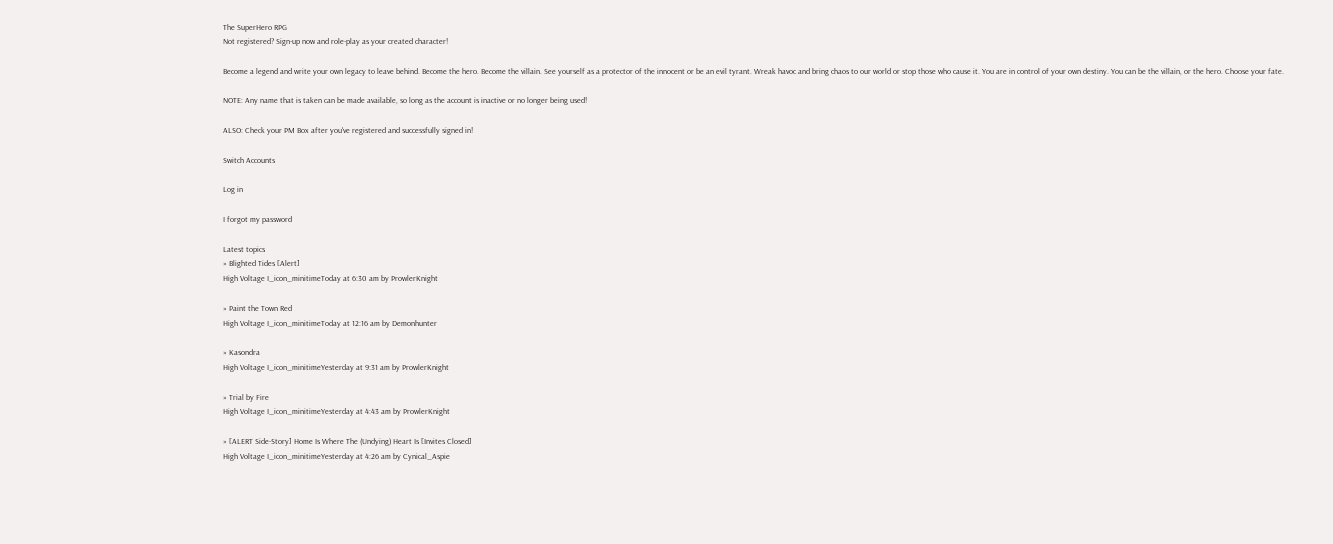The SuperHero RPG
Not registered? Sign-up now and role-play as your created character!

Become a legend and write your own legacy to leave behind. Become the hero. Become the villain. See yourself as a protector of the innocent or be an evil tyrant. Wreak havoc and bring chaos to our world or stop those who cause it. You are in control of your own destiny. You can be the villain, or the hero. Choose your fate.

NOTE: Any name that is taken can be made available, so long as the account is inactive or no longer being used!

ALSO: Check your PM Box after you've registered and successfully signed in!

Switch Accounts

Log in

I forgot my password

Latest topics
» Blighted Tides [Alert]
High Voltage I_icon_minitimeToday at 6:30 am by ProwlerKnight

» Paint the Town Red
High Voltage I_icon_minitimeToday at 12:16 am by Demonhunter

» Kasondra
High Voltage I_icon_minitimeYesterday at 9:31 am by ProwlerKnight

» Trial by Fire
High Voltage I_icon_minitimeYesterday at 4:43 am by ProwlerKnight

» [ALERT Side-Story] Home Is Where The (Undying) Heart Is [Invites Closed]
High Voltage I_icon_minitimeYesterday at 4:26 am by Cynical_Aspie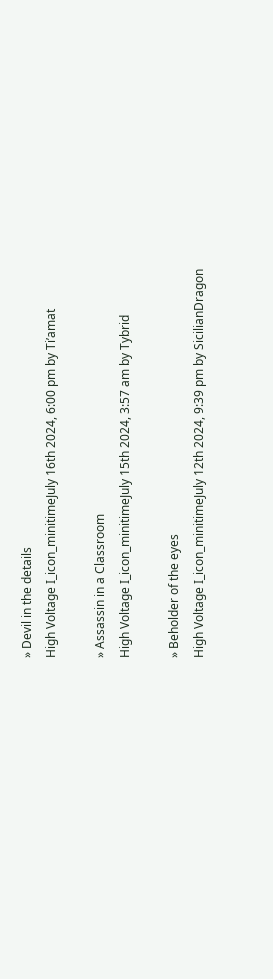» Devil in the details
High Voltage I_icon_minitimeJuly 16th 2024, 6:00 pm by Tiʼamat

» Assassin in a Classroom
High Voltage I_icon_minitimeJuly 15th 2024, 3:57 am by Tybrid

» Beholder of the eyes
High Voltage I_icon_minitimeJuly 12th 2024, 9:39 pm by SicilianDragon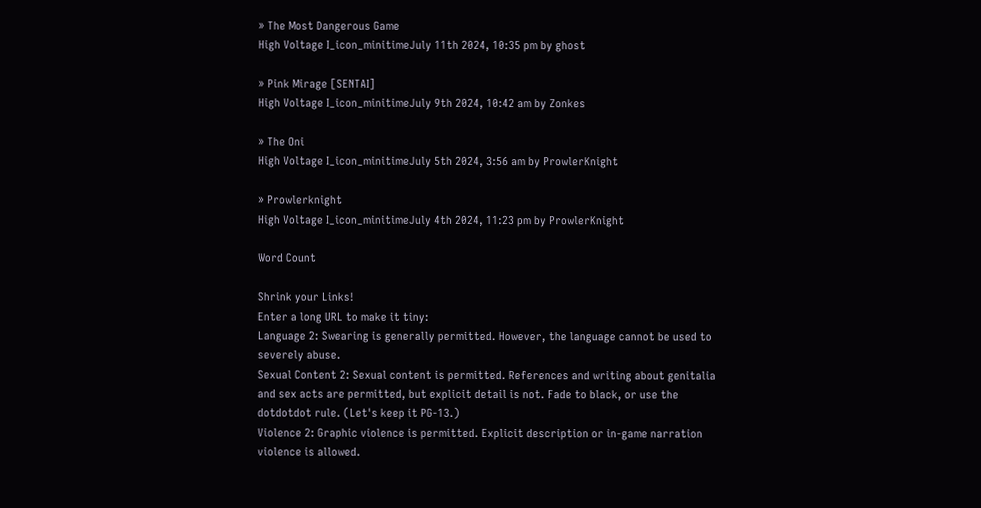» The Most Dangerous Game
High Voltage I_icon_minitimeJuly 11th 2024, 10:35 pm by ghost

» Pink Mirage [SENTAI]
High Voltage I_icon_minitimeJuly 9th 2024, 10:42 am by Zonkes

» The Oni
High Voltage I_icon_minitimeJuly 5th 2024, 3:56 am by ProwlerKnight

» Prowlerknight
High Voltage I_icon_minitimeJuly 4th 2024, 11:23 pm by ProwlerKnight

Word Count

Shrink your Links!
Enter a long URL to make it tiny:
Language 2: Swearing is generally permitted. However, the language cannot be used to severely abuse.
Sexual Content 2: Sexual content is permitted. References and writing about genitalia and sex acts are permitted, but explicit detail is not. Fade to black, or use the dotdotdot rule. (Let's keep it PG-13.)
Violence 2: Graphic violence is permitted. Explicit description or in-game narration violence is allowed.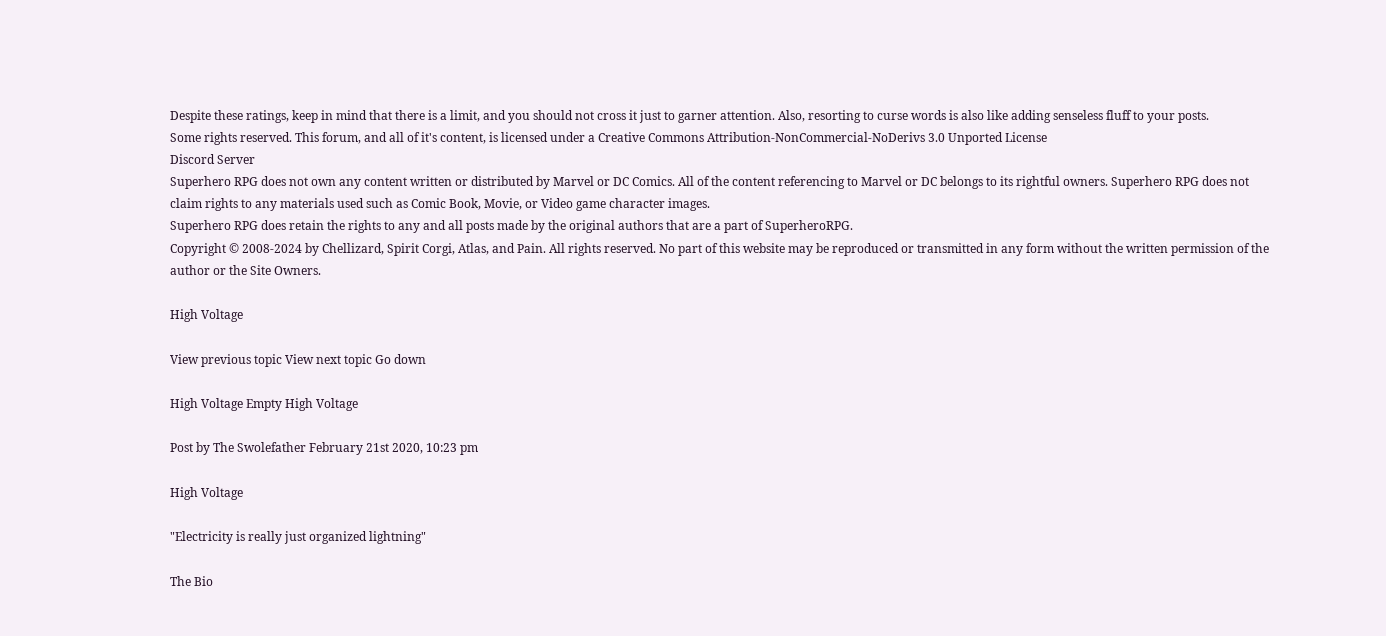Despite these ratings, keep in mind that there is a limit, and you should not cross it just to garner attention. Also, resorting to curse words is also like adding senseless fluff to your posts.
Some rights reserved. This forum, and all of it's content, is licensed under a Creative Commons Attribution-NonCommercial-NoDerivs 3.0 Unported License
Discord Server
Superhero RPG does not own any content written or distributed by Marvel or DC Comics. All of the content referencing to Marvel or DC belongs to its rightful owners. Superhero RPG does not claim rights to any materials used such as Comic Book, Movie, or Video game character images.
Superhero RPG does retain the rights to any and all posts made by the original authors that are a part of SuperheroRPG.
Copyright © 2008-2024 by Chellizard, Spirit Corgi, Atlas, and Pain. All rights reserved. No part of this website may be reproduced or transmitted in any form without the written permission of the author or the Site Owners.

High Voltage

View previous topic View next topic Go down

High Voltage Empty High Voltage

Post by The Swolefather February 21st 2020, 10:23 pm

High Voltage

"Electricity is really just organized lightning"

The Bio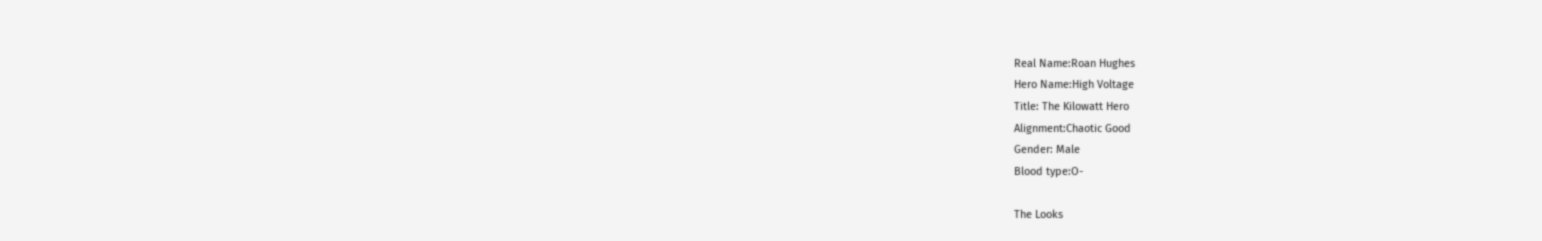Real Name:Roan Hughes
Hero Name:High Voltage
Title: The Kilowatt Hero
Alignment:Chaotic Good
Gender: Male
Blood type:O-

The Looks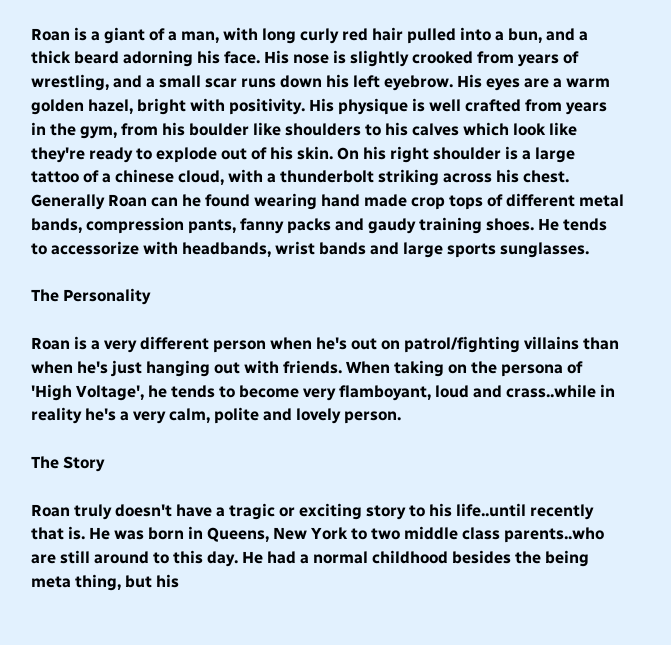Roan is a giant of a man, with long curly red hair pulled into a bun, and a thick beard adorning his face. His nose is slightly crooked from years of wrestling, and a small scar runs down his left eyebrow. His eyes are a warm golden hazel, bright with positivity. His physique is well crafted from years in the gym, from his boulder like shoulders to his calves which look like they're ready to explode out of his skin. On his right shoulder is a large tattoo of a chinese cloud, with a thunderbolt striking across his chest. Generally Roan can he found wearing hand made crop tops of different metal bands, compression pants, fanny packs and gaudy training shoes. He tends to accessorize with headbands, wrist bands and large sports sunglasses.

The Personality

Roan is a very different person when he's out on patrol/fighting villains than when he's just hanging out with friends. When taking on the persona of 'High Voltage', he tends to become very flamboyant, loud and crass..while in reality he's a very calm, polite and lovely person.

The Story

Roan truly doesn't have a tragic or exciting story to his life..until recently that is. He was born in Queens, New York to two middle class parents..who are still around to this day. He had a normal childhood besides the being meta thing, but his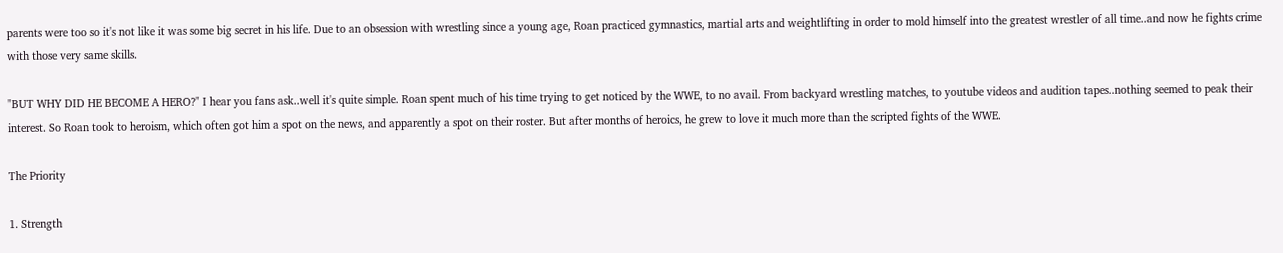parents were too so it's not like it was some big secret in his life. Due to an obsession with wrestling since a young age, Roan practiced gymnastics, martial arts and weightlifting in order to mold himself into the greatest wrestler of all time..and now he fights crime with those very same skills.

"BUT WHY DID HE BECOME A HERO?" I hear you fans ask..well it's quite simple. Roan spent much of his time trying to get noticed by the WWE, to no avail. From backyard wrestling matches, to youtube videos and audition tapes..nothing seemed to peak their interest. So Roan took to heroism, which often got him a spot on the news, and apparently a spot on their roster. But after months of heroics, he grew to love it much more than the scripted fights of the WWE.

The Priority

1. Strength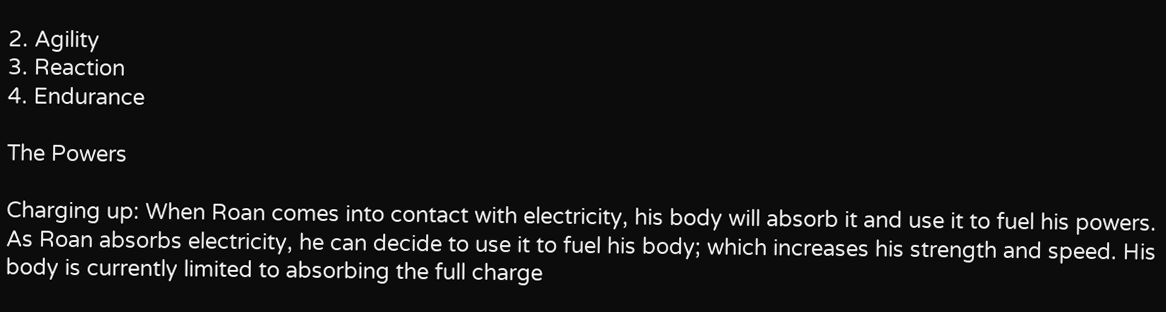2. Agility
3. Reaction
4. Endurance

The Powers

Charging up: When Roan comes into contact with electricity, his body will absorb it and use it to fuel his powers. As Roan absorbs electricity, he can decide to use it to fuel his body; which increases his strength and speed. His body is currently limited to absorbing the full charge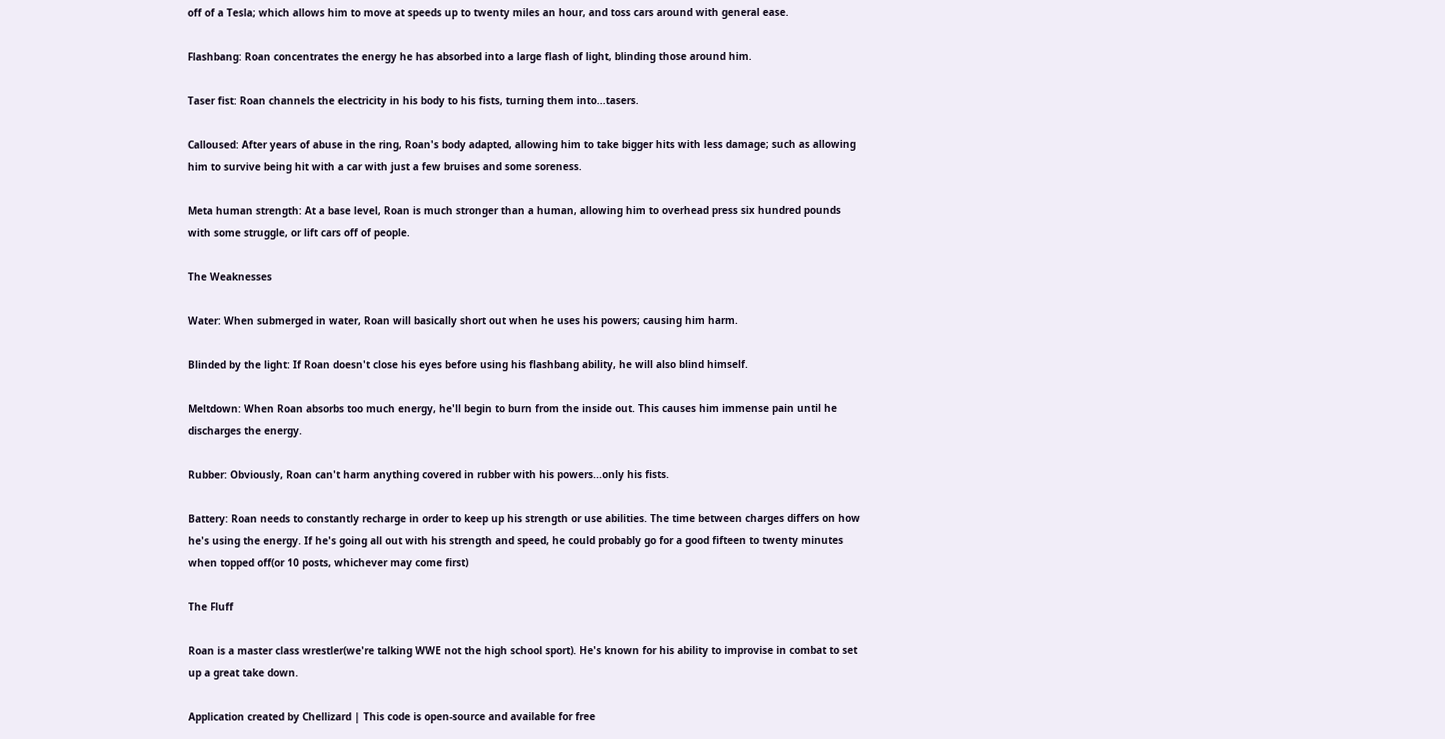off of a Tesla; which allows him to move at speeds up to twenty miles an hour, and toss cars around with general ease.

Flashbang: Roan concentrates the energy he has absorbed into a large flash of light, blinding those around him.

Taser fist: Roan channels the electricity in his body to his fists, turning them into...tasers.

Calloused: After years of abuse in the ring, Roan's body adapted, allowing him to take bigger hits with less damage; such as allowing him to survive being hit with a car with just a few bruises and some soreness.

Meta human strength: At a base level, Roan is much stronger than a human, allowing him to overhead press six hundred pounds with some struggle, or lift cars off of people.

The Weaknesses

Water: When submerged in water, Roan will basically short out when he uses his powers; causing him harm.

Blinded by the light: If Roan doesn't close his eyes before using his flashbang ability, he will also blind himself.

Meltdown: When Roan absorbs too much energy, he'll begin to burn from the inside out. This causes him immense pain until he discharges the energy.

Rubber: Obviously, Roan can't harm anything covered in rubber with his powers...only his fists.

Battery: Roan needs to constantly recharge in order to keep up his strength or use abilities. The time between charges differs on how he's using the energy. If he's going all out with his strength and speed, he could probably go for a good fifteen to twenty minutes when topped off(or 10 posts, whichever may come first)

The Fluff

Roan is a master class wrestler(we're talking WWE not the high school sport). He's known for his ability to improvise in combat to set up a great take down.

Application created by Chellizard | This code is open-source and available for free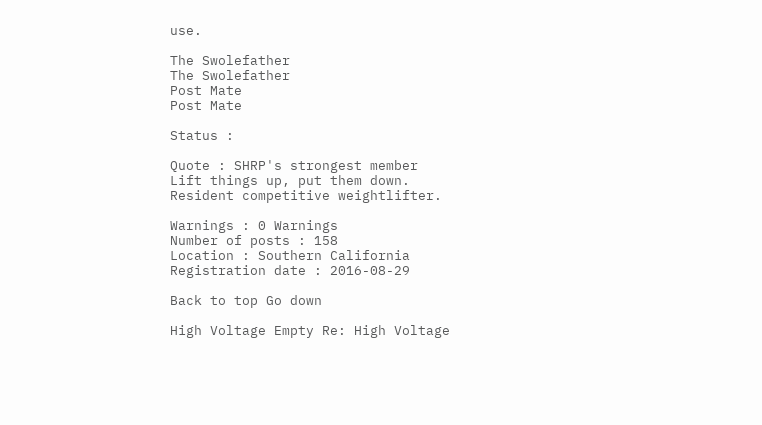use.

The Swolefather
The Swolefather
Post Mate
Post Mate

Status :

Quote : SHRP's strongest member
Lift things up, put them down.
Resident competitive weightlifter.

Warnings : 0 Warnings
Number of posts : 158
Location : Southern California
Registration date : 2016-08-29

Back to top Go down

High Voltage Empty Re: High Voltage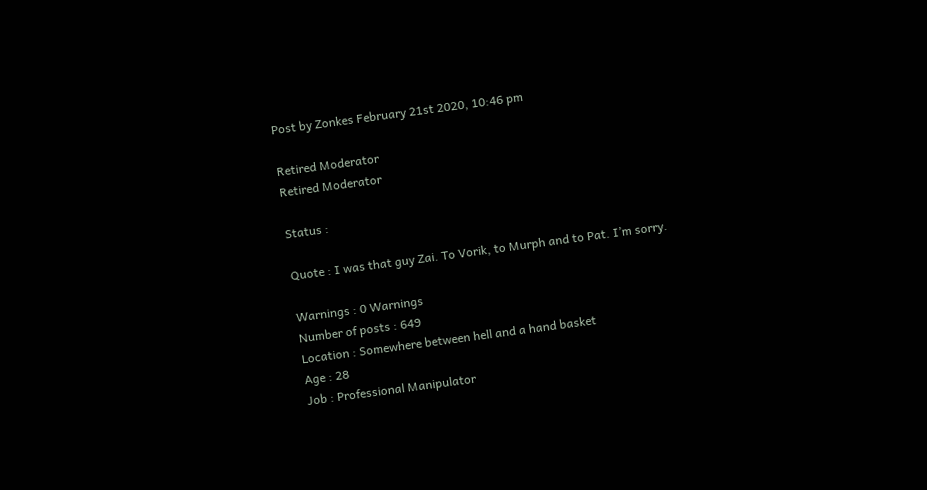Post by Zonkes February 21st 2020, 10:46 pm

Retired Moderator
Retired Moderator

Status :

Quote : I was that guy Zai. To Vorik, to Murph and to Pat. I’m sorry.

Warnings : 0 Warnings
Number of posts : 649
Location : Somewhere between hell and a hand basket
Age : 28
Job : Professional Manipulator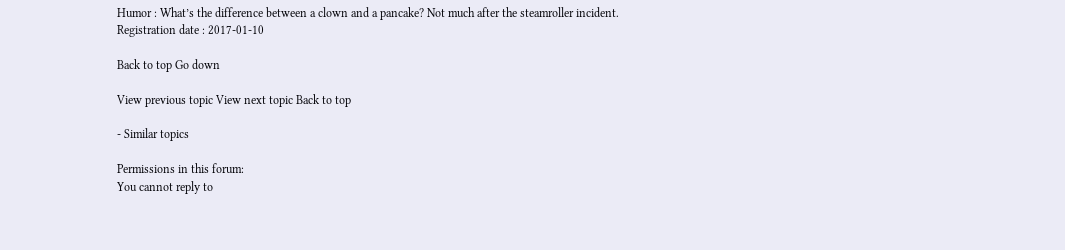Humor : What’s the difference between a clown and a pancake? Not much after the steamroller incident.
Registration date : 2017-01-10

Back to top Go down

View previous topic View next topic Back to top

- Similar topics

Permissions in this forum:
You cannot reply to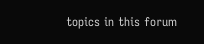topics in this forum